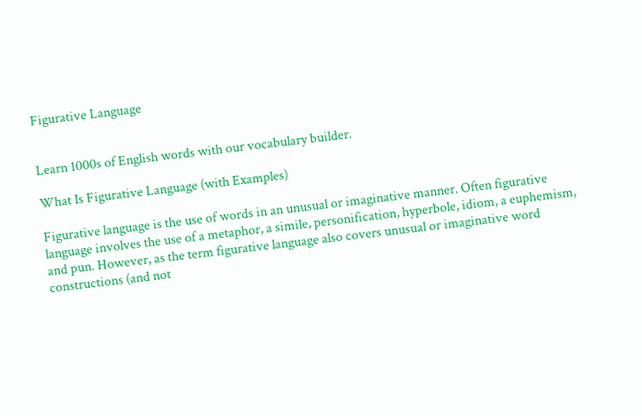Figurative Language


Learn 1000s of English words with our vocabulary builder.

What Is Figurative Language (with Examples)

Figurative language is the use of words in an unusual or imaginative manner. Often figurative language involves the use of a metaphor, a simile, personification, hyperbole, idiom, a euphemism, and pun. However, as the term figurative language also covers unusual or imaginative word constructions (and not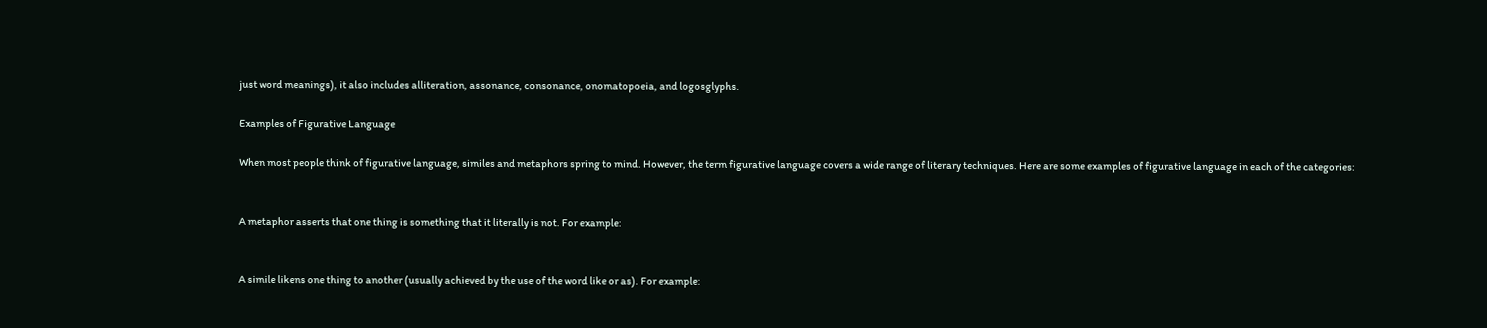just word meanings), it also includes alliteration, assonance, consonance, onomatopoeia, and logosglyphs.

Examples of Figurative Language

When most people think of figurative language, similes and metaphors spring to mind. However, the term figurative language covers a wide range of literary techniques. Here are some examples of figurative language in each of the categories:


A metaphor asserts that one thing is something that it literally is not. For example:


A simile likens one thing to another (usually achieved by the use of the word like or as). For example: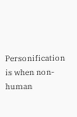Personification is when non-human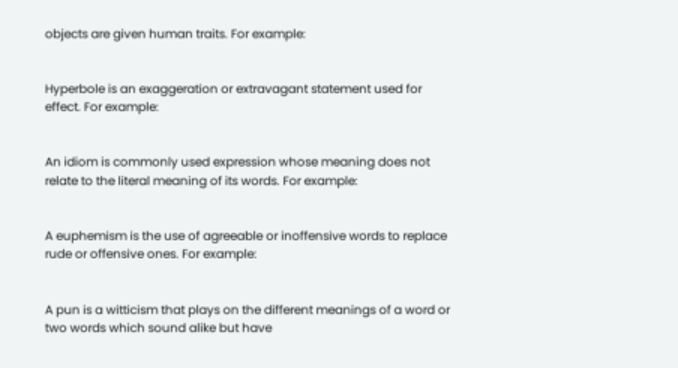objects are given human traits. For example:


Hyperbole is an exaggeration or extravagant statement used for effect. For example:


An idiom is commonly used expression whose meaning does not relate to the literal meaning of its words. For example:


A euphemism is the use of agreeable or inoffensive words to replace rude or offensive ones. For example:


A pun is a witticism that plays on the different meanings of a word or two words which sound alike but have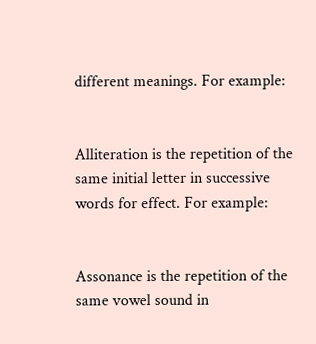different meanings. For example:


Alliteration is the repetition of the same initial letter in successive words for effect. For example:


Assonance is the repetition of the same vowel sound in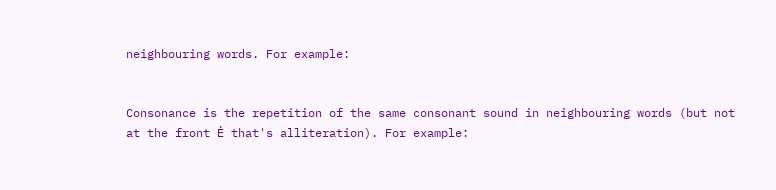neighbouring words. For example:


Consonance is the repetition of the same consonant sound in neighbouring words (but not at the front Ė that's alliteration). For example: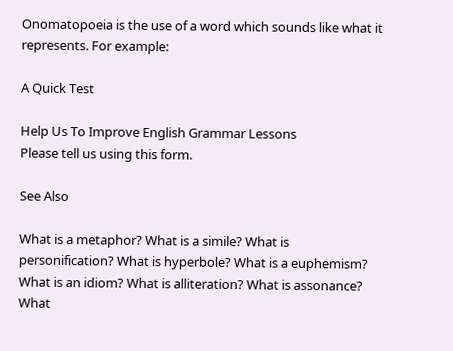Onomatopoeia is the use of a word which sounds like what it represents. For example:

A Quick Test

Help Us To Improve English Grammar Lessons
Please tell us using this form.

See Also

What is a metaphor? What is a simile? What is personification? What is hyperbole? What is a euphemism? What is an idiom? What is alliteration? What is assonance? What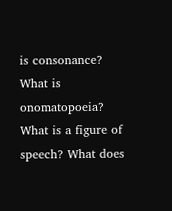is consonance? What is onomatopoeia? What is a figure of speech? What does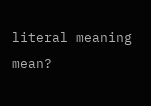literal meaning mean?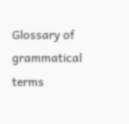Glossary of grammatical terms